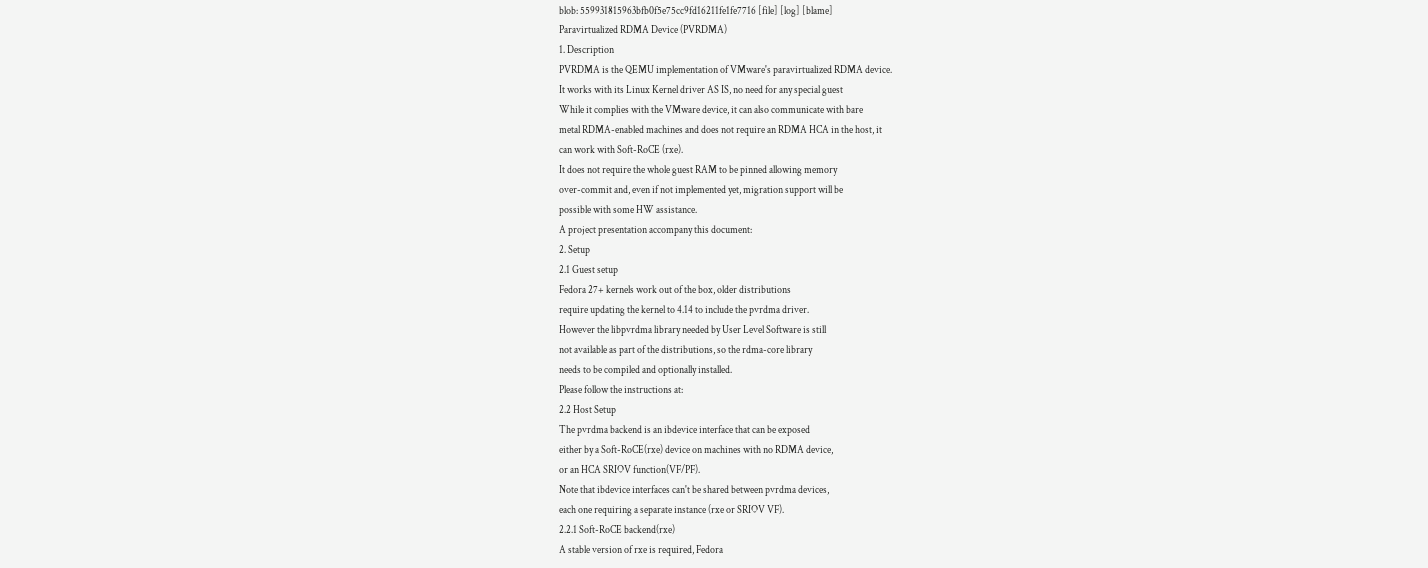blob: 559931815963bfb0f5e75cc9fd16211fe1fe7716 [file] [log] [blame]
Paravirtualized RDMA Device (PVRDMA)
1. Description
PVRDMA is the QEMU implementation of VMware's paravirtualized RDMA device.
It works with its Linux Kernel driver AS IS, no need for any special guest
While it complies with the VMware device, it can also communicate with bare
metal RDMA-enabled machines and does not require an RDMA HCA in the host, it
can work with Soft-RoCE (rxe).
It does not require the whole guest RAM to be pinned allowing memory
over-commit and, even if not implemented yet, migration support will be
possible with some HW assistance.
A project presentation accompany this document:
2. Setup
2.1 Guest setup
Fedora 27+ kernels work out of the box, older distributions
require updating the kernel to 4.14 to include the pvrdma driver.
However the libpvrdma library needed by User Level Software is still
not available as part of the distributions, so the rdma-core library
needs to be compiled and optionally installed.
Please follow the instructions at:
2.2 Host Setup
The pvrdma backend is an ibdevice interface that can be exposed
either by a Soft-RoCE(rxe) device on machines with no RDMA device,
or an HCA SRIOV function(VF/PF).
Note that ibdevice interfaces can't be shared between pvrdma devices,
each one requiring a separate instance (rxe or SRIOV VF).
2.2.1 Soft-RoCE backend(rxe)
A stable version of rxe is required, Fedora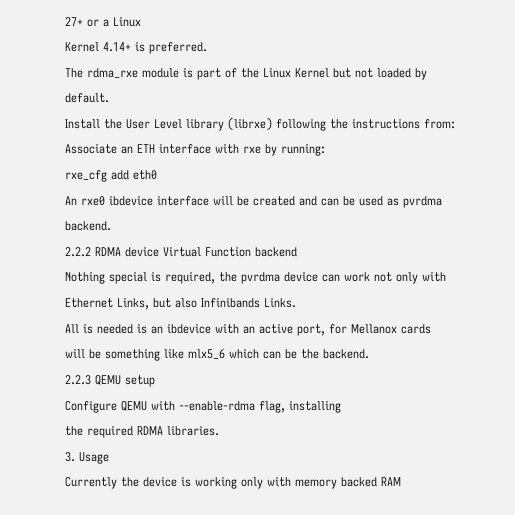27+ or a Linux
Kernel 4.14+ is preferred.
The rdma_rxe module is part of the Linux Kernel but not loaded by default.
Install the User Level library (librxe) following the instructions from:
Associate an ETH interface with rxe by running:
rxe_cfg add eth0
An rxe0 ibdevice interface will be created and can be used as pvrdma backend.
2.2.2 RDMA device Virtual Function backend
Nothing special is required, the pvrdma device can work not only with
Ethernet Links, but also Infinibands Links.
All is needed is an ibdevice with an active port, for Mellanox cards
will be something like mlx5_6 which can be the backend.
2.2.3 QEMU setup
Configure QEMU with --enable-rdma flag, installing
the required RDMA libraries.
3. Usage
Currently the device is working only with memory backed RAM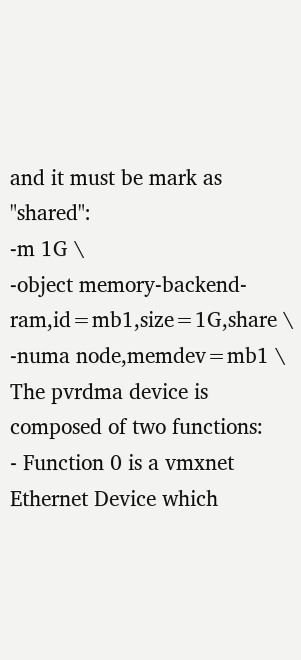and it must be mark as "shared":
-m 1G \
-object memory-backend-ram,id=mb1,size=1G,share \
-numa node,memdev=mb1 \
The pvrdma device is composed of two functions:
- Function 0 is a vmxnet Ethernet Device which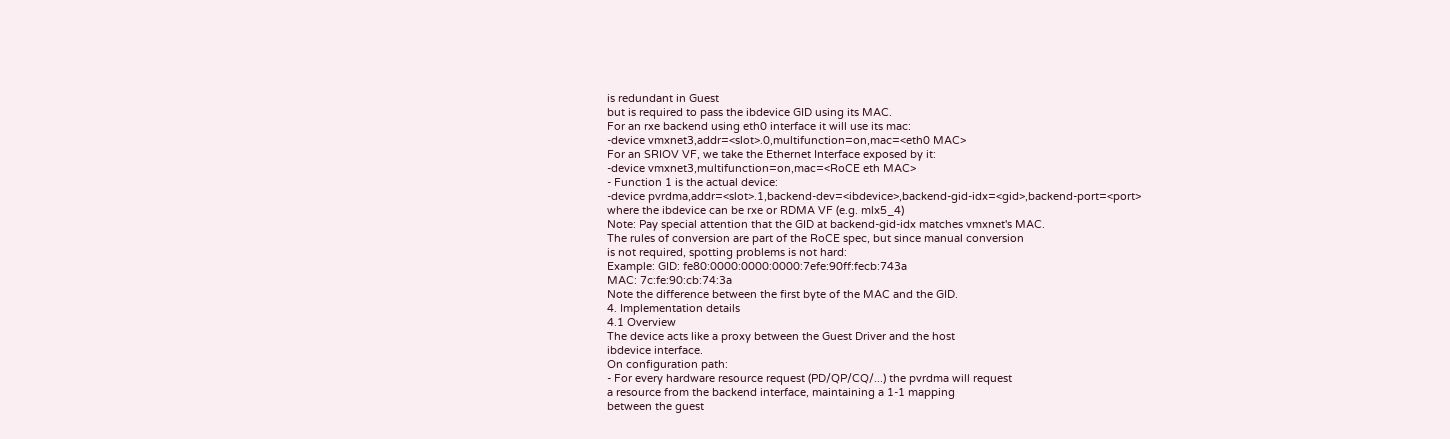is redundant in Guest
but is required to pass the ibdevice GID using its MAC.
For an rxe backend using eth0 interface it will use its mac:
-device vmxnet3,addr=<slot>.0,multifunction=on,mac=<eth0 MAC>
For an SRIOV VF, we take the Ethernet Interface exposed by it:
-device vmxnet3,multifunction=on,mac=<RoCE eth MAC>
- Function 1 is the actual device:
-device pvrdma,addr=<slot>.1,backend-dev=<ibdevice>,backend-gid-idx=<gid>,backend-port=<port>
where the ibdevice can be rxe or RDMA VF (e.g. mlx5_4)
Note: Pay special attention that the GID at backend-gid-idx matches vmxnet's MAC.
The rules of conversion are part of the RoCE spec, but since manual conversion
is not required, spotting problems is not hard:
Example: GID: fe80:0000:0000:0000:7efe:90ff:fecb:743a
MAC: 7c:fe:90:cb:74:3a
Note the difference between the first byte of the MAC and the GID.
4. Implementation details
4.1 Overview
The device acts like a proxy between the Guest Driver and the host
ibdevice interface.
On configuration path:
- For every hardware resource request (PD/QP/CQ/...) the pvrdma will request
a resource from the backend interface, maintaining a 1-1 mapping
between the guest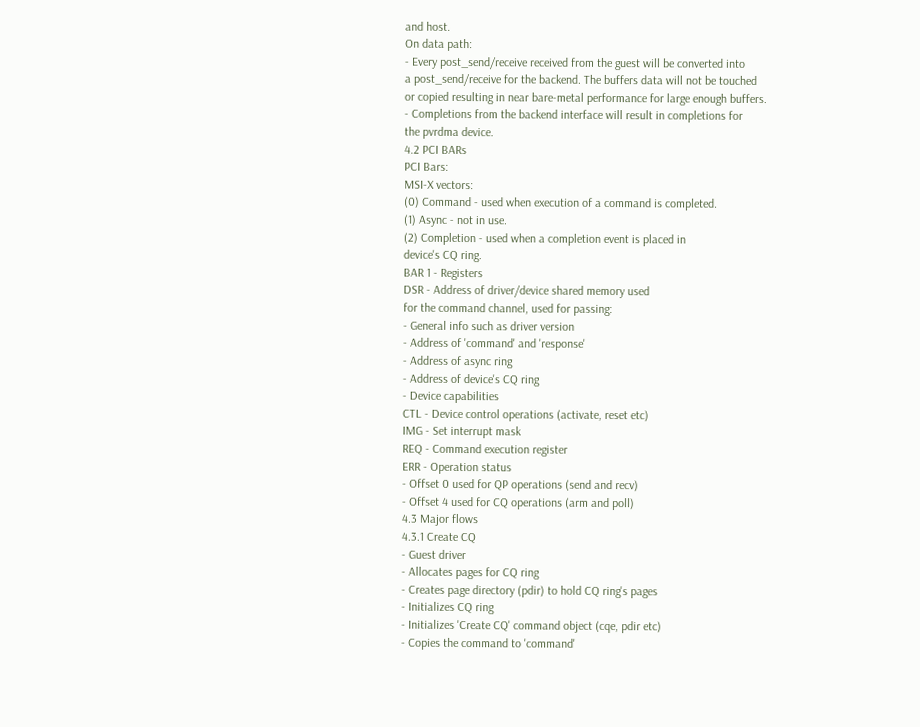and host.
On data path:
- Every post_send/receive received from the guest will be converted into
a post_send/receive for the backend. The buffers data will not be touched
or copied resulting in near bare-metal performance for large enough buffers.
- Completions from the backend interface will result in completions for
the pvrdma device.
4.2 PCI BARs
PCI Bars:
MSI-X vectors:
(0) Command - used when execution of a command is completed.
(1) Async - not in use.
(2) Completion - used when a completion event is placed in
device's CQ ring.
BAR 1 - Registers
DSR - Address of driver/device shared memory used
for the command channel, used for passing:
- General info such as driver version
- Address of 'command' and 'response'
- Address of async ring
- Address of device's CQ ring
- Device capabilities
CTL - Device control operations (activate, reset etc)
IMG - Set interrupt mask
REQ - Command execution register
ERR - Operation status
- Offset 0 used for QP operations (send and recv)
- Offset 4 used for CQ operations (arm and poll)
4.3 Major flows
4.3.1 Create CQ
- Guest driver
- Allocates pages for CQ ring
- Creates page directory (pdir) to hold CQ ring's pages
- Initializes CQ ring
- Initializes 'Create CQ' command object (cqe, pdir etc)
- Copies the command to 'command'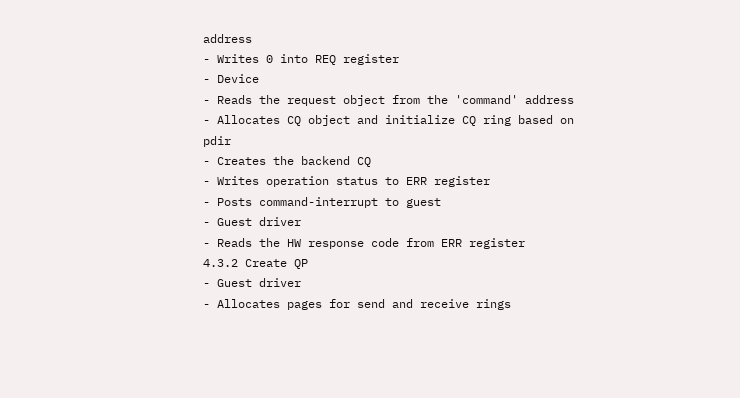address
- Writes 0 into REQ register
- Device
- Reads the request object from the 'command' address
- Allocates CQ object and initialize CQ ring based on pdir
- Creates the backend CQ
- Writes operation status to ERR register
- Posts command-interrupt to guest
- Guest driver
- Reads the HW response code from ERR register
4.3.2 Create QP
- Guest driver
- Allocates pages for send and receive rings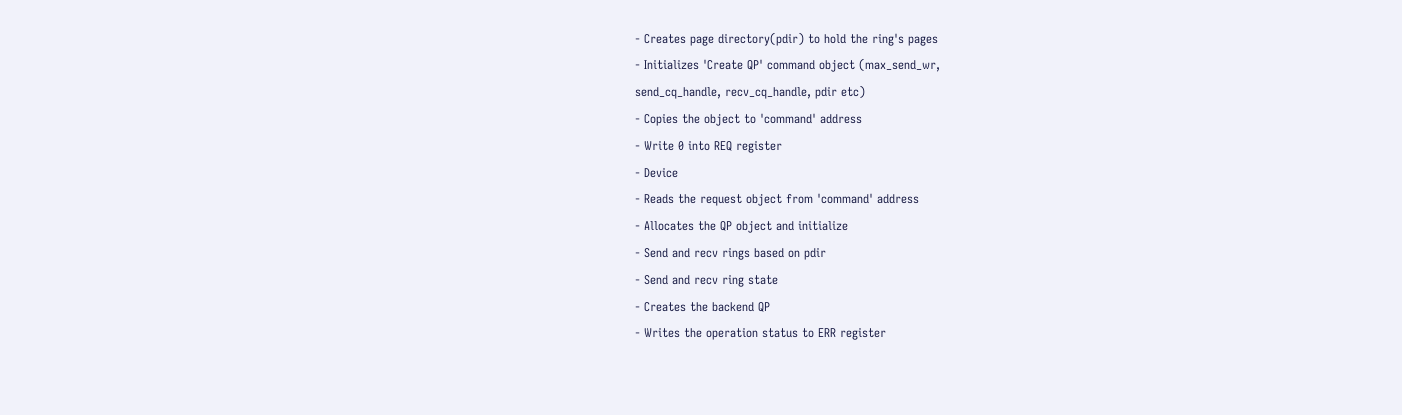- Creates page directory(pdir) to hold the ring's pages
- Initializes 'Create QP' command object (max_send_wr,
send_cq_handle, recv_cq_handle, pdir etc)
- Copies the object to 'command' address
- Write 0 into REQ register
- Device
- Reads the request object from 'command' address
- Allocates the QP object and initialize
- Send and recv rings based on pdir
- Send and recv ring state
- Creates the backend QP
- Writes the operation status to ERR register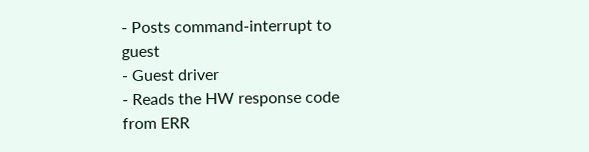- Posts command-interrupt to guest
- Guest driver
- Reads the HW response code from ERR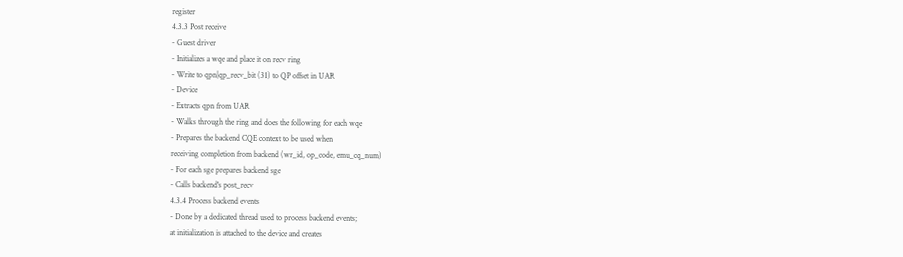register
4.3.3 Post receive
- Guest driver
- Initializes a wqe and place it on recv ring
- Write to qpn|qp_recv_bit (31) to QP offset in UAR
- Device
- Extracts qpn from UAR
- Walks through the ring and does the following for each wqe
- Prepares the backend CQE context to be used when
receiving completion from backend (wr_id, op_code, emu_cq_num)
- For each sge prepares backend sge
- Calls backend's post_recv
4.3.4 Process backend events
- Done by a dedicated thread used to process backend events;
at initialization is attached to the device and creates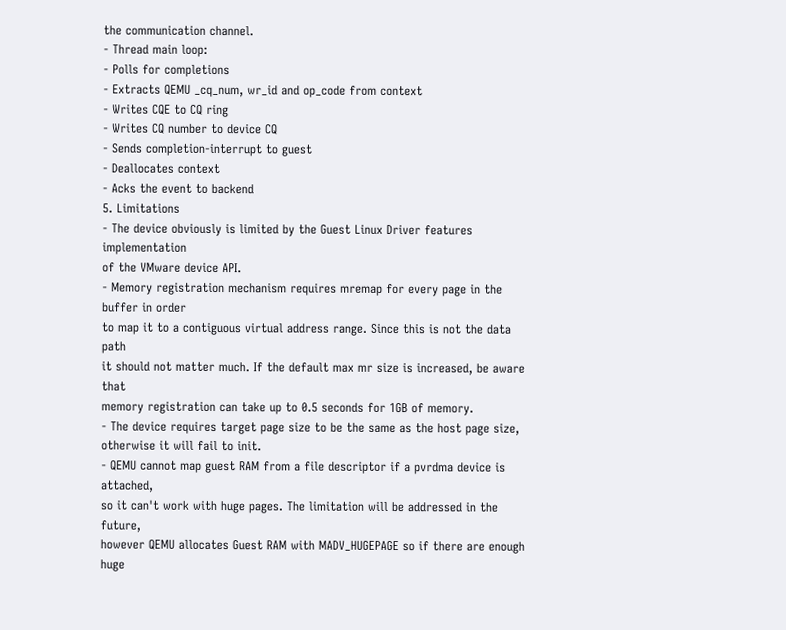the communication channel.
- Thread main loop:
- Polls for completions
- Extracts QEMU _cq_num, wr_id and op_code from context
- Writes CQE to CQ ring
- Writes CQ number to device CQ
- Sends completion-interrupt to guest
- Deallocates context
- Acks the event to backend
5. Limitations
- The device obviously is limited by the Guest Linux Driver features implementation
of the VMware device API.
- Memory registration mechanism requires mremap for every page in the buffer in order
to map it to a contiguous virtual address range. Since this is not the data path
it should not matter much. If the default max mr size is increased, be aware that
memory registration can take up to 0.5 seconds for 1GB of memory.
- The device requires target page size to be the same as the host page size,
otherwise it will fail to init.
- QEMU cannot map guest RAM from a file descriptor if a pvrdma device is attached,
so it can't work with huge pages. The limitation will be addressed in the future,
however QEMU allocates Guest RAM with MADV_HUGEPAGE so if there are enough huge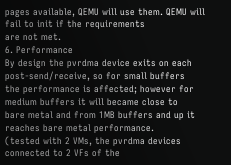pages available, QEMU will use them. QEMU will fail to init if the requirements
are not met.
6. Performance
By design the pvrdma device exits on each post-send/receive, so for small buffers
the performance is affected; however for medium buffers it will became close to
bare metal and from 1MB buffers and up it reaches bare metal performance.
(tested with 2 VMs, the pvrdma devices connected to 2 VFs of the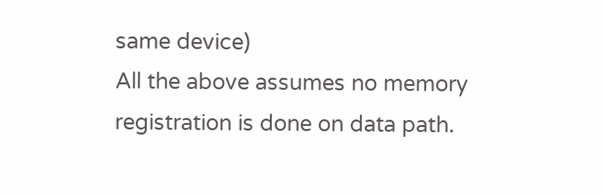same device)
All the above assumes no memory registration is done on data path.